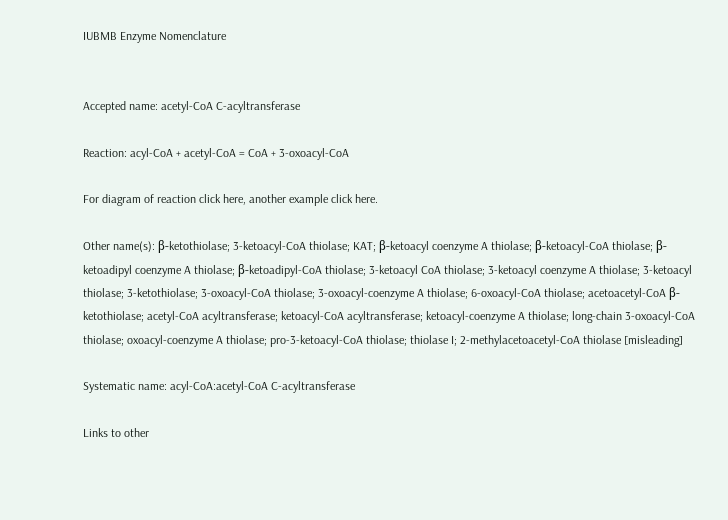IUBMB Enzyme Nomenclature


Accepted name: acetyl-CoA C-acyltransferase

Reaction: acyl-CoA + acetyl-CoA = CoA + 3-oxoacyl-CoA

For diagram of reaction click here, another example click here.

Other name(s): β-ketothiolase; 3-ketoacyl-CoA thiolase; KAT; β-ketoacyl coenzyme A thiolase; β-ketoacyl-CoA thiolase; β-ketoadipyl coenzyme A thiolase; β-ketoadipyl-CoA thiolase; 3-ketoacyl CoA thiolase; 3-ketoacyl coenzyme A thiolase; 3-ketoacyl thiolase; 3-ketothiolase; 3-oxoacyl-CoA thiolase; 3-oxoacyl-coenzyme A thiolase; 6-oxoacyl-CoA thiolase; acetoacetyl-CoA β-ketothiolase; acetyl-CoA acyltransferase; ketoacyl-CoA acyltransferase; ketoacyl-coenzyme A thiolase; long-chain 3-oxoacyl-CoA thiolase; oxoacyl-coenzyme A thiolase; pro-3-ketoacyl-CoA thiolase; thiolase I; 2-methylacetoacetyl-CoA thiolase [misleading]

Systematic name: acyl-CoA:acetyl-CoA C-acyltransferase

Links to other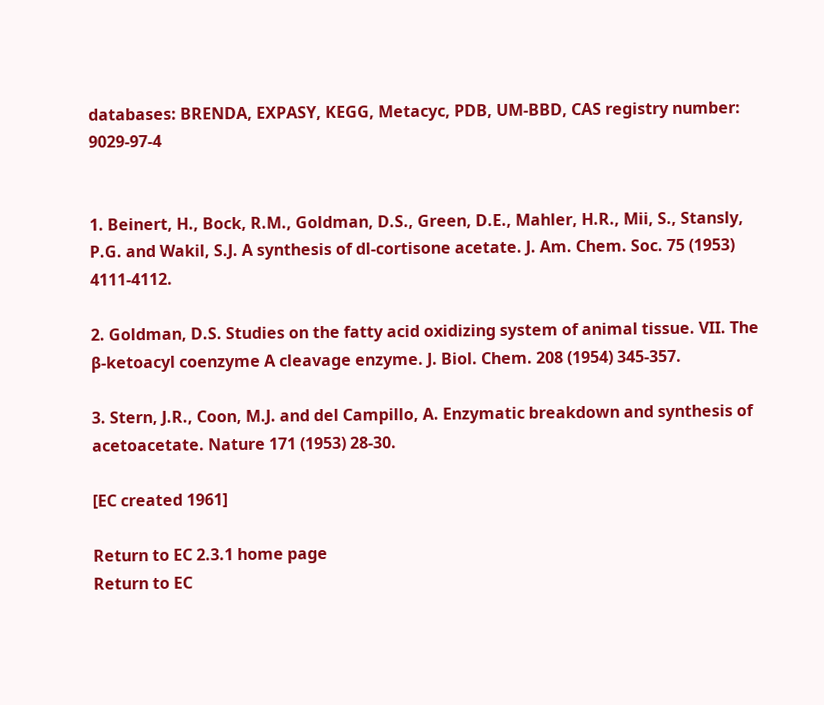databases: BRENDA, EXPASY, KEGG, Metacyc, PDB, UM-BBD, CAS registry number: 9029-97-4


1. Beinert, H., Bock, R.M., Goldman, D.S., Green, D.E., Mahler, H.R., Mii, S., Stansly, P.G. and Wakil, S.J. A synthesis of dl-cortisone acetate. J. Am. Chem. Soc. 75 (1953) 4111-4112.

2. Goldman, D.S. Studies on the fatty acid oxidizing system of animal tissue. VII. The β-ketoacyl coenzyme A cleavage enzyme. J. Biol. Chem. 208 (1954) 345-357.

3. Stern, J.R., Coon, M.J. and del Campillo, A. Enzymatic breakdown and synthesis of acetoacetate. Nature 171 (1953) 28-30.

[EC created 1961]

Return to EC 2.3.1 home page
Return to EC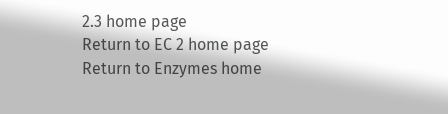2.3 home page
Return to EC 2 home page
Return to Enzymes home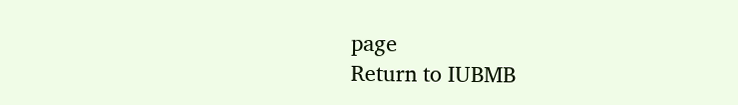page
Return to IUBMB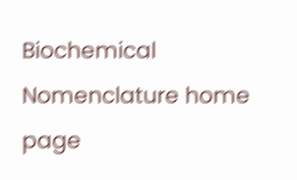Biochemical Nomenclature home page